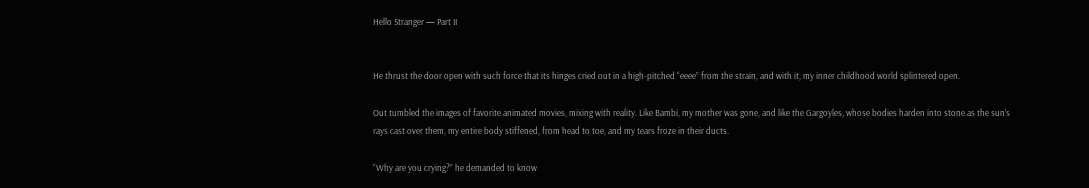Hello Stranger — Part II


He thrust the door open with such force that its hinges cried out in a high-pitched “eeee” from the strain, and with it, my inner childhood world splintered open.

Out tumbled the images of favorite animated movies, mixing with reality. Like Bambi, my mother was gone, and like the Gargoyles, whose bodies harden into stone as the sun’s rays cast over them, my entire body stiffened, from head to toe, and my tears froze in their ducts.

“Why are you crying?” he demanded to know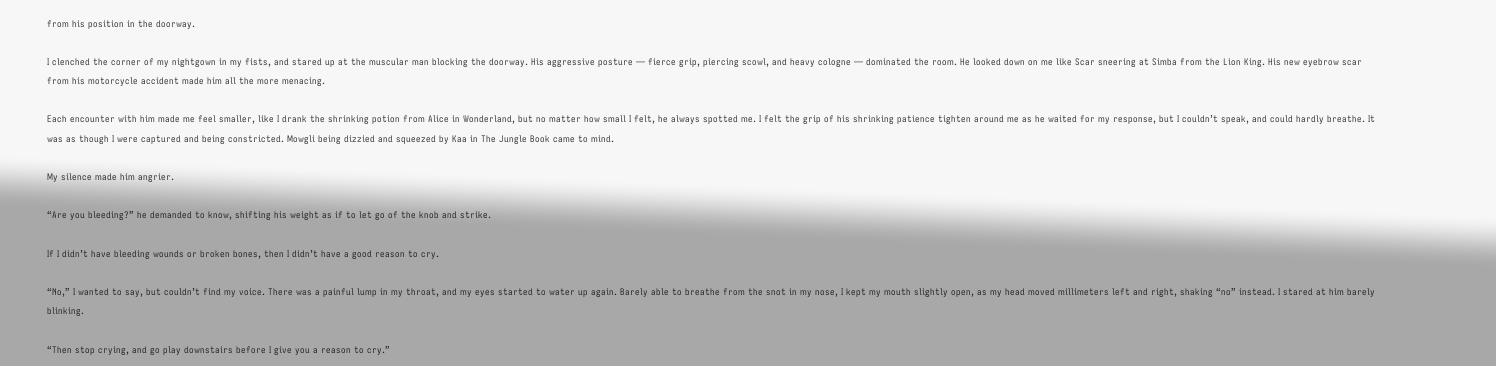from his position in the doorway.

I clenched the corner of my nightgown in my fists, and stared up at the muscular man blocking the doorway. His aggressive posture — fierce grip, piercing scowl, and heavy cologne — dominated the room. He looked down on me like Scar sneering at Simba from the Lion King. His new eyebrow scar from his motorcycle accident made him all the more menacing.

Each encounter with him made me feel smaller, like I drank the shrinking potion from Alice in Wonderland, but no matter how small I felt, he always spotted me. I felt the grip of his shrinking patience tighten around me as he waited for my response, but I couldn’t speak, and could hardly breathe. It was as though I were captured and being constricted. Mowgli being dizzied and squeezed by Kaa in The Jungle Book came to mind.

My silence made him angrier.

“Are you bleeding?” he demanded to know, shifting his weight as if to let go of the knob and strike.

If I didn’t have bleeding wounds or broken bones, then I didn’t have a good reason to cry.

“No,” I wanted to say, but couldn’t find my voice. There was a painful lump in my throat, and my eyes started to water up again. Barely able to breathe from the snot in my nose, I kept my mouth slightly open, as my head moved millimeters left and right, shaking “no” instead. I stared at him barely blinking.

“Then stop crying, and go play downstairs before I give you a reason to cry.”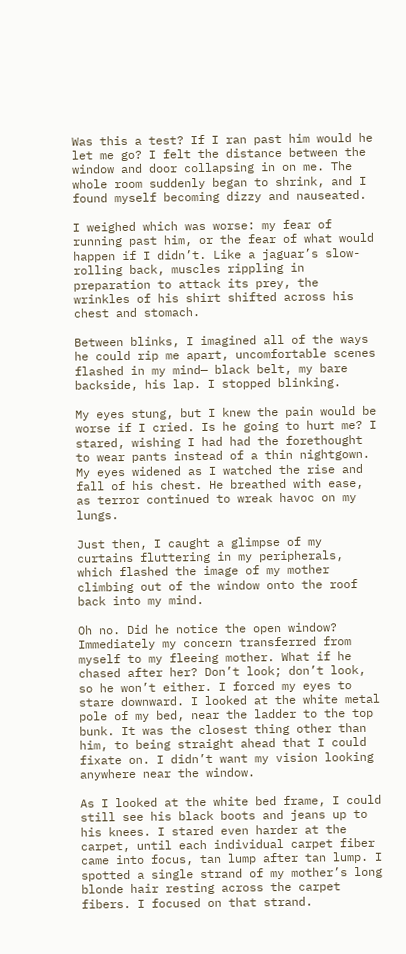Was this a test? If I ran past him would he let me go? I felt the distance between the window and door collapsing in on me. The whole room suddenly began to shrink, and I found myself becoming dizzy and nauseated.

I weighed which was worse: my fear of running past him, or the fear of what would happen if I didn’t. Like a jaguar’s slow-rolling back, muscles rippling in preparation to attack its prey, the wrinkles of his shirt shifted across his chest and stomach.

Between blinks, I imagined all of the ways he could rip me apart, uncomfortable scenes flashed in my mind— black belt, my bare backside, his lap. I stopped blinking.

My eyes stung, but I knew the pain would be worse if I cried. Is he going to hurt me? I stared, wishing I had had the forethought to wear pants instead of a thin nightgown. My eyes widened as I watched the rise and fall of his chest. He breathed with ease, as terror continued to wreak havoc on my lungs.

Just then, I caught a glimpse of my curtains fluttering in my peripherals, which flashed the image of my mother climbing out of the window onto the roof back into my mind.

Oh no. Did he notice the open window? Immediately my concern transferred from myself to my fleeing mother. What if he chased after her? Don’t look; don’t look, so he won’t either. I forced my eyes to stare downward. I looked at the white metal pole of my bed, near the ladder to the top bunk. It was the closest thing other than him, to being straight ahead that I could fixate on. I didn’t want my vision looking anywhere near the window.

As I looked at the white bed frame, I could still see his black boots and jeans up to his knees. I stared even harder at the carpet, until each individual carpet fiber came into focus, tan lump after tan lump. I spotted a single strand of my mother’s long blonde hair resting across the carpet fibers. I focused on that strand.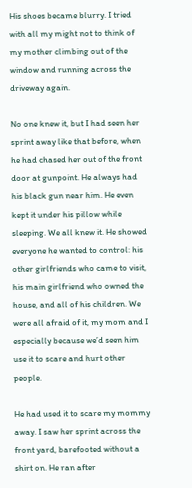His shoes became blurry. I tried with all my might not to think of my mother climbing out of the window and running across the driveway again.

No one knew it, but I had seen her sprint away like that before, when he had chased her out of the front door at gunpoint. He always had his black gun near him. He even kept it under his pillow while sleeping. We all knew it. He showed everyone he wanted to control: his other girlfriends who came to visit, his main girlfriend who owned the house, and all of his children. We were all afraid of it, my mom and I especially because we’d seen him use it to scare and hurt other people.

He had used it to scare my mommy away. I saw her sprint across the front yard, barefooted without a shirt on. He ran after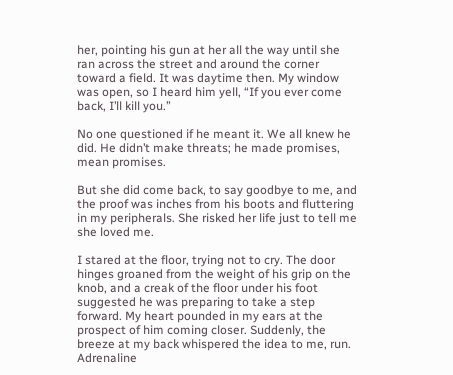her, pointing his gun at her all the way until she ran across the street and around the corner toward a field. It was daytime then. My window was open, so I heard him yell, “If you ever come back, I’ll kill you.”

No one questioned if he meant it. We all knew he did. He didn’t make threats; he made promises, mean promises.

But she did come back, to say goodbye to me, and the proof was inches from his boots and fluttering in my peripherals. She risked her life just to tell me she loved me.

I stared at the floor, trying not to cry. The door hinges groaned from the weight of his grip on the knob, and a creak of the floor under his foot suggested he was preparing to take a step forward. My heart pounded in my ears at the prospect of him coming closer. Suddenly, the breeze at my back whispered the idea to me, run. Adrenaline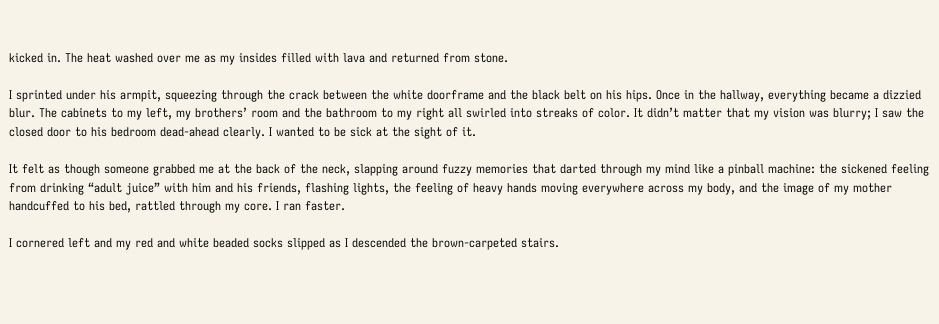kicked in. The heat washed over me as my insides filled with lava and returned from stone.

I sprinted under his armpit, squeezing through the crack between the white doorframe and the black belt on his hips. Once in the hallway, everything became a dizzied blur. The cabinets to my left, my brothers’ room and the bathroom to my right all swirled into streaks of color. It didn’t matter that my vision was blurry; I saw the closed door to his bedroom dead-ahead clearly. I wanted to be sick at the sight of it.

It felt as though someone grabbed me at the back of the neck, slapping around fuzzy memories that darted through my mind like a pinball machine: the sickened feeling from drinking “adult juice” with him and his friends, flashing lights, the feeling of heavy hands moving everywhere across my body, and the image of my mother handcuffed to his bed, rattled through my core. I ran faster.

I cornered left and my red and white beaded socks slipped as I descended the brown-carpeted stairs.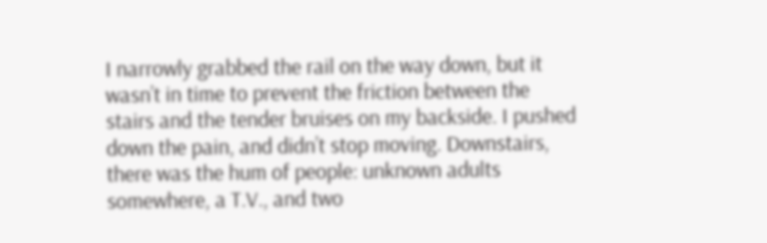I narrowly grabbed the rail on the way down, but it wasn’t in time to prevent the friction between the stairs and the tender bruises on my backside. I pushed down the pain, and didn’t stop moving. Downstairs, there was the hum of people: unknown adults somewhere, a T.V., and two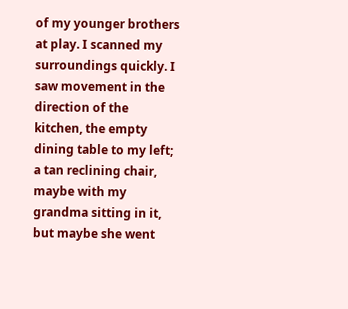of my younger brothers at play. I scanned my surroundings quickly. I saw movement in the direction of the kitchen, the empty dining table to my left; a tan reclining chair, maybe with my grandma sitting in it, but maybe she went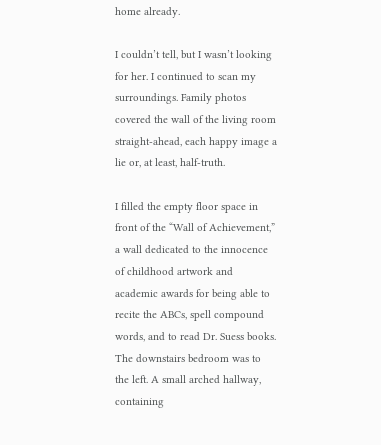home already.

I couldn’t tell, but I wasn’t looking for her. I continued to scan my surroundings. Family photos covered the wall of the living room straight-ahead, each happy image a lie or, at least, half-truth.

I filled the empty floor space in front of the “Wall of Achievement,” a wall dedicated to the innocence of childhood artwork and academic awards for being able to recite the ABCs, spell compound words, and to read Dr. Suess books. The downstairs bedroom was to the left. A small arched hallway, containing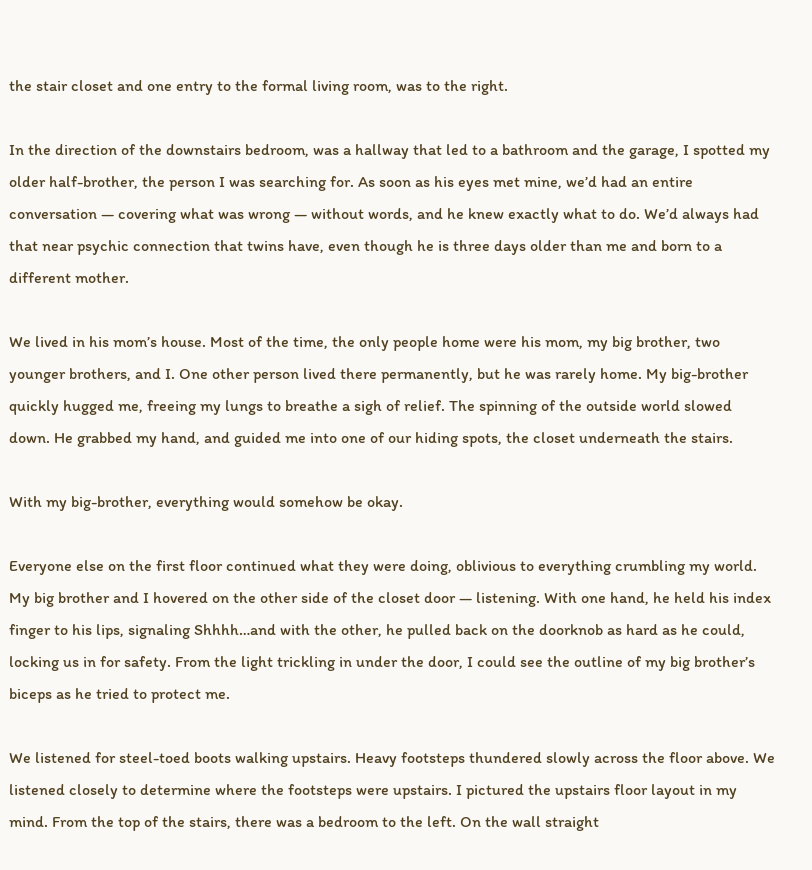the stair closet and one entry to the formal living room, was to the right.

In the direction of the downstairs bedroom, was a hallway that led to a bathroom and the garage, I spotted my older half-brother, the person I was searching for. As soon as his eyes met mine, we’d had an entire conversation — covering what was wrong — without words, and he knew exactly what to do. We’d always had that near psychic connection that twins have, even though he is three days older than me and born to a different mother.

We lived in his mom’s house. Most of the time, the only people home were his mom, my big brother, two younger brothers, and I. One other person lived there permanently, but he was rarely home. My big-brother quickly hugged me, freeing my lungs to breathe a sigh of relief. The spinning of the outside world slowed down. He grabbed my hand, and guided me into one of our hiding spots, the closet underneath the stairs.

With my big-brother, everything would somehow be okay.

Everyone else on the first floor continued what they were doing, oblivious to everything crumbling my world. My big brother and I hovered on the other side of the closet door — listening. With one hand, he held his index finger to his lips, signaling Shhhh…and with the other, he pulled back on the doorknob as hard as he could, locking us in for safety. From the light trickling in under the door, I could see the outline of my big brother’s biceps as he tried to protect me.

We listened for steel-toed boots walking upstairs. Heavy footsteps thundered slowly across the floor above. We listened closely to determine where the footsteps were upstairs. I pictured the upstairs floor layout in my mind. From the top of the stairs, there was a bedroom to the left. On the wall straight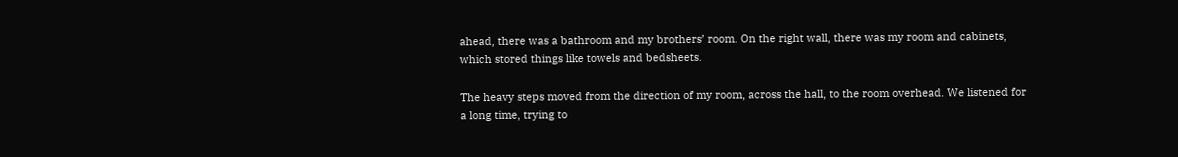ahead, there was a bathroom and my brothers’ room. On the right wall, there was my room and cabinets, which stored things like towels and bedsheets.

The heavy steps moved from the direction of my room, across the hall, to the room overhead. We listened for a long time, trying to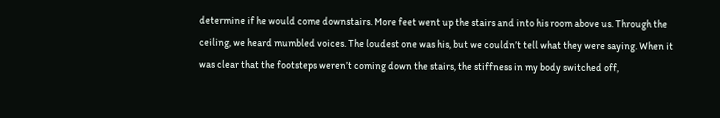determine if he would come downstairs. More feet went up the stairs and into his room above us. Through the ceiling, we heard mumbled voices. The loudest one was his, but we couldn’t tell what they were saying. When it was clear that the footsteps weren’t coming down the stairs, the stiffness in my body switched off,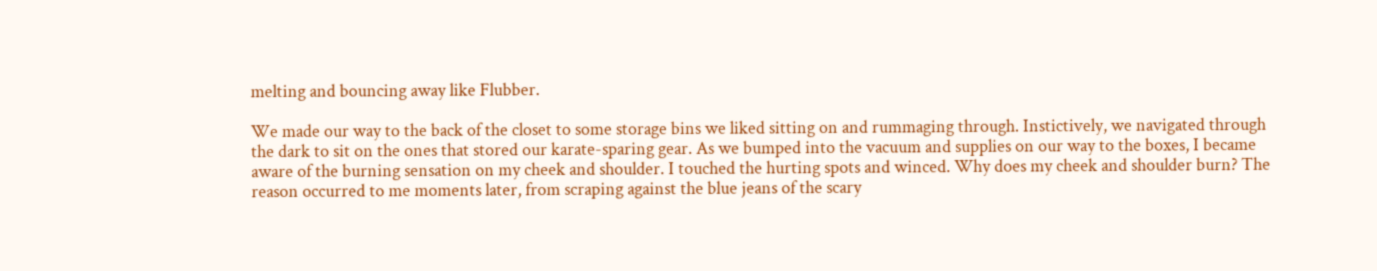melting and bouncing away like Flubber.

We made our way to the back of the closet to some storage bins we liked sitting on and rummaging through. Instictively, we navigated through the dark to sit on the ones that stored our karate-sparing gear. As we bumped into the vacuum and supplies on our way to the boxes, I became aware of the burning sensation on my cheek and shoulder. I touched the hurting spots and winced. Why does my cheek and shoulder burn? The reason occurred to me moments later, from scraping against the blue jeans of the scary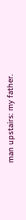man upstairs: my father.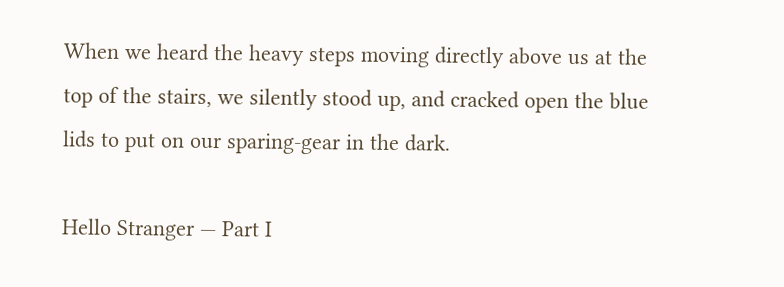When we heard the heavy steps moving directly above us at the top of the stairs, we silently stood up, and cracked open the blue lids to put on our sparing-gear in the dark.

Hello Stranger — Part I